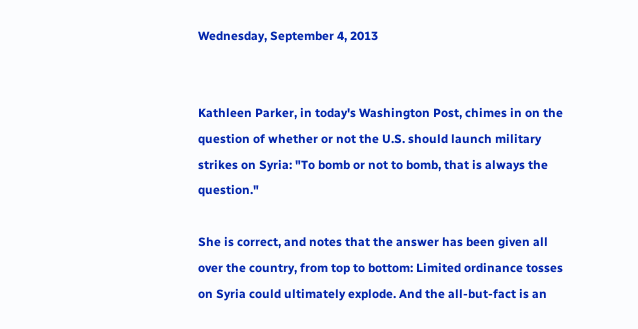Wednesday, September 4, 2013


Kathleen Parker, in today's Washington Post, chimes in on the question of whether or not the U.S. should launch military strikes on Syria: "To bomb or not to bomb, that is always the question."

She is correct, and notes that the answer has been given all over the country, from top to bottom: Limited ordinance tosses on Syria could ultimately explode. And the all-but-fact is an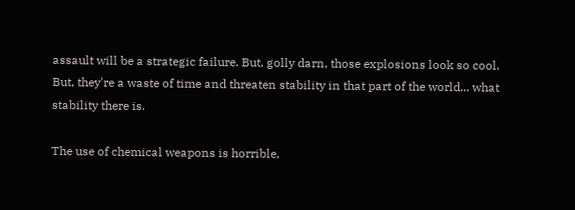assault will be a strategic failure. But, golly darn, those explosions look so cool. But, they're a waste of time and threaten stability in that part of the world... what stability there is.

The use of chemical weapons is horrible,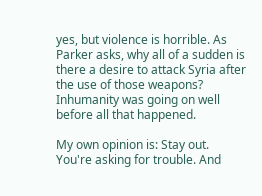yes, but violence is horrible. As Parker asks, why all of a sudden is there a desire to attack Syria after the use of those weapons? Inhumanity was going on well before all that happened.

My own opinion is: Stay out. You're asking for trouble. And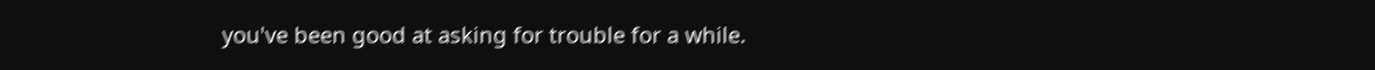you've been good at asking for trouble for a while.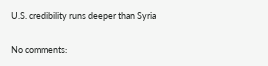U.S. credibility runs deeper than Syria

No comments: